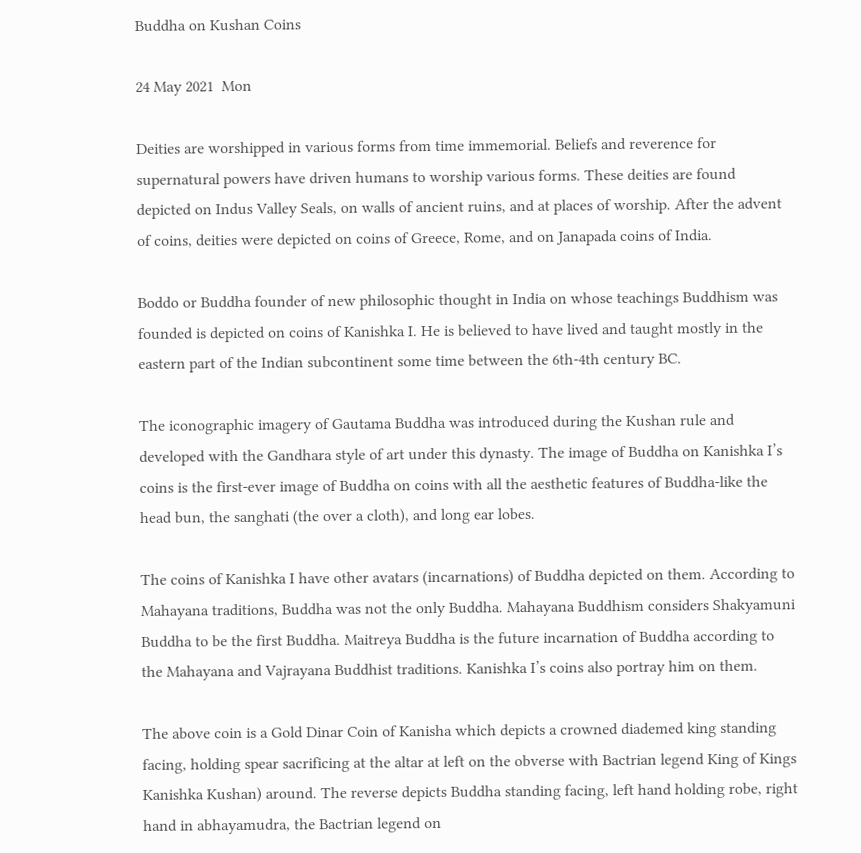Buddha on Kushan Coins

24 May 2021  Mon

Deities are worshipped in various forms from time immemorial. Beliefs and reverence for supernatural powers have driven humans to worship various forms. These deities are found depicted on Indus Valley Seals, on walls of ancient ruins, and at places of worship. After the advent of coins, deities were depicted on coins of Greece, Rome, and on Janapada coins of India.

Boddo or Buddha founder of new philosophic thought in India on whose teachings Buddhism was founded is depicted on coins of Kanishka I. He is believed to have lived and taught mostly in the eastern part of the Indian subcontinent some time between the 6th-4th century BC.

The iconographic imagery of Gautama Buddha was introduced during the Kushan rule and developed with the Gandhara style of art under this dynasty. The image of Buddha on Kanishka I’s coins is the first-ever image of Buddha on coins with all the aesthetic features of Buddha-like the head bun, the sanghati (the over a cloth), and long ear lobes.

The coins of Kanishka I have other avatars (incarnations) of Buddha depicted on them. According to Mahayana traditions, Buddha was not the only Buddha. Mahayana Buddhism considers Shakyamuni Buddha to be the first Buddha. Maitreya Buddha is the future incarnation of Buddha according to the Mahayana and Vajrayana Buddhist traditions. Kanishka I’s coins also portray him on them.

The above coin is a Gold Dinar Coin of Kanisha which depicts a crowned diademed king standing facing, holding spear sacrificing at the altar at left on the obverse with Bactrian legend King of Kings Kanishka Kushan) around. The reverse depicts Buddha standing facing, left hand holding robe, right hand in abhayamudra, the Bactrian legend on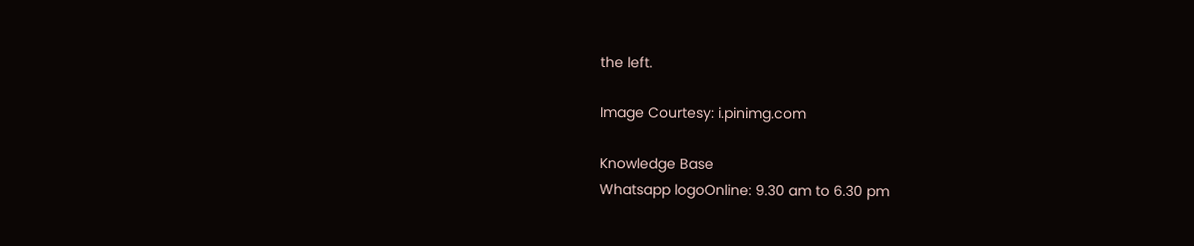the left.

Image Courtesy: i.pinimg.com

Knowledge Base
Whatsapp logoOnline: 9.30 am to 6.30 pm